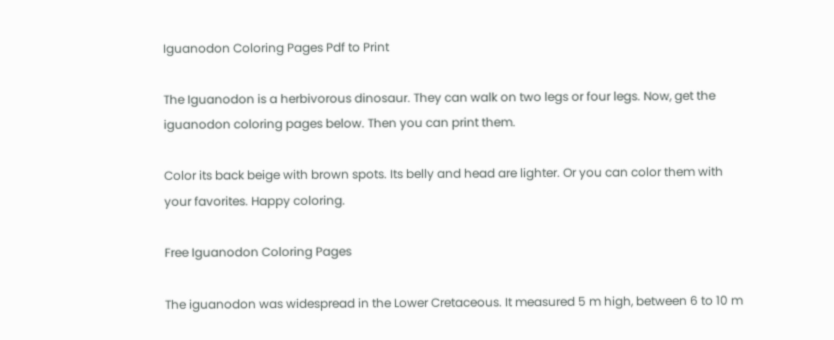Iguanodon Coloring Pages Pdf to Print

The Iguanodon is a herbivorous dinosaur. They can walk on two legs or four legs. Now, get the iguanodon coloring pages below. Then you can print them.

Color its back beige with brown spots. Its belly and head are lighter. Or you can color them with your favorites. Happy coloring.

Free Iguanodon Coloring Pages

The iguanodon was widespread in the Lower Cretaceous. It measured 5 m high, between 6 to 10 m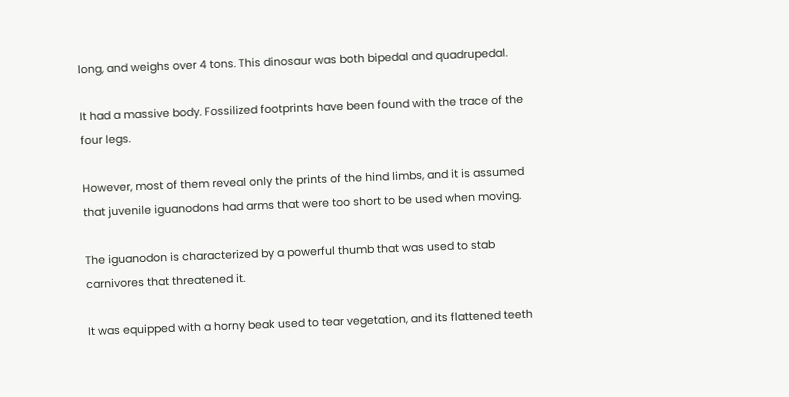long, and weighs over 4 tons. This dinosaur was both bipedal and quadrupedal.

It had a massive body. Fossilized footprints have been found with the trace of the four legs.

However, most of them reveal only the prints of the hind limbs, and it is assumed that juvenile iguanodons had arms that were too short to be used when moving.

The iguanodon is characterized by a powerful thumb that was used to stab carnivores that threatened it.

It was equipped with a horny beak used to tear vegetation, and its flattened teeth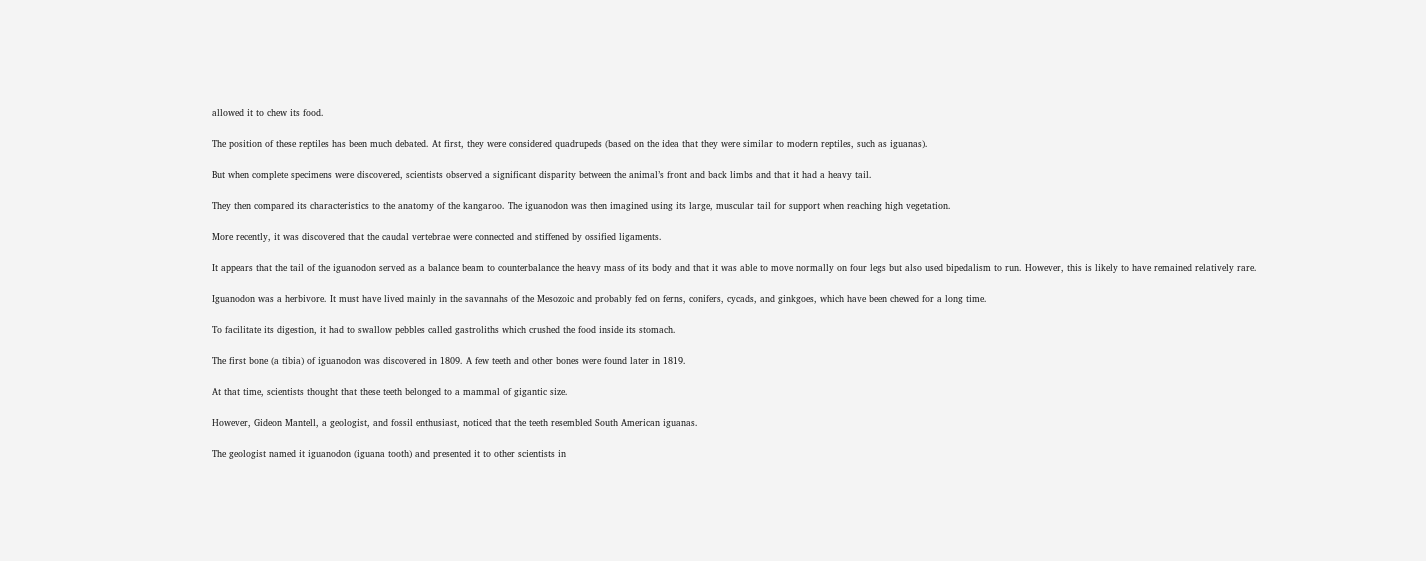allowed it to chew its food.

The position of these reptiles has been much debated. At first, they were considered quadrupeds (based on the idea that they were similar to modern reptiles, such as iguanas).

But when complete specimens were discovered, scientists observed a significant disparity between the animal’s front and back limbs and that it had a heavy tail.

They then compared its characteristics to the anatomy of the kangaroo. The iguanodon was then imagined using its large, muscular tail for support when reaching high vegetation.

More recently, it was discovered that the caudal vertebrae were connected and stiffened by ossified ligaments.

It appears that the tail of the iguanodon served as a balance beam to counterbalance the heavy mass of its body and that it was able to move normally on four legs but also used bipedalism to run. However, this is likely to have remained relatively rare.

Iguanodon was a herbivore. It must have lived mainly in the savannahs of the Mesozoic and probably fed on ferns, conifers, cycads, and ginkgoes, which have been chewed for a long time.

To facilitate its digestion, it had to swallow pebbles called gastroliths which crushed the food inside its stomach.

The first bone (a tibia) of iguanodon was discovered in 1809. A few teeth and other bones were found later in 1819.

At that time, scientists thought that these teeth belonged to a mammal of gigantic size.

However, Gideon Mantell, a geologist, and fossil enthusiast, noticed that the teeth resembled South American iguanas.

The geologist named it iguanodon (iguana tooth) and presented it to other scientists in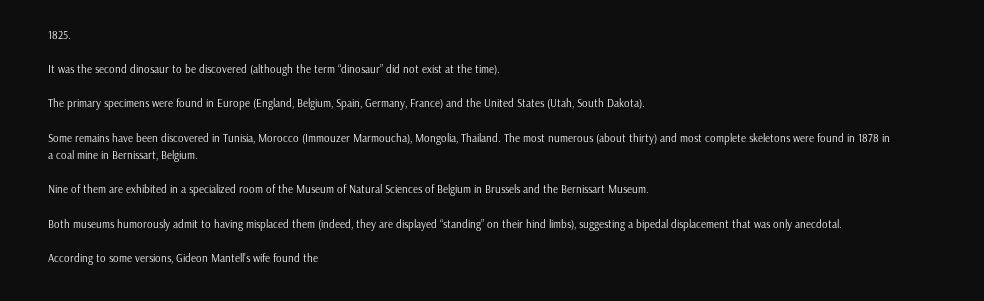1825.

It was the second dinosaur to be discovered (although the term “dinosaur” did not exist at the time).

The primary specimens were found in Europe (England, Belgium, Spain, Germany, France) and the United States (Utah, South Dakota).

Some remains have been discovered in Tunisia, Morocco (Immouzer Marmoucha), Mongolia, Thailand. The most numerous (about thirty) and most complete skeletons were found in 1878 in a coal mine in Bernissart, Belgium.

Nine of them are exhibited in a specialized room of the Museum of Natural Sciences of Belgium in Brussels and the Bernissart Museum.

Both museums humorously admit to having misplaced them (indeed, they are displayed “standing” on their hind limbs), suggesting a bipedal displacement that was only anecdotal.

According to some versions, Gideon Mantell’s wife found the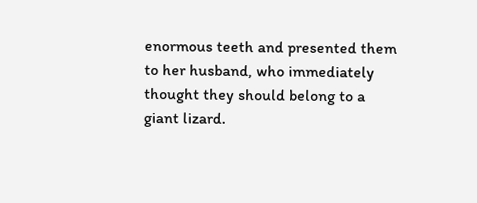enormous teeth and presented them to her husband, who immediately thought they should belong to a giant lizard.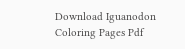Download Iguanodon Coloring Pages Pdf